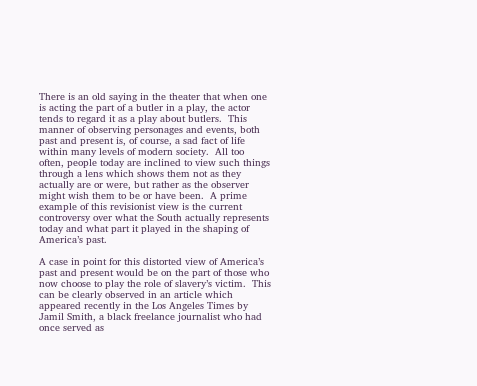There is an old saying in the theater that when one is acting the part of a butler in a play, the actor tends to regard it as a play about butlers.  This manner of observing personages and events, both past and present is, of course, a sad fact of life within many levels of modern society.  All too often, people today are inclined to view such things through a lens which shows them not as they actually are or were, but rather as the observer might wish them to be or have been.  A prime example of this revisionist view is the current controversy over what the South actually represents today and what part it played in the shaping of America’s past.

A case in point for this distorted view of America’s past and present would be on the part of those who now choose to play the role of slavery’s victim.  This can be clearly observed in an article which appeared recently in the Los Angeles Times by Jamil Smith, a black freelance journalist who had once served as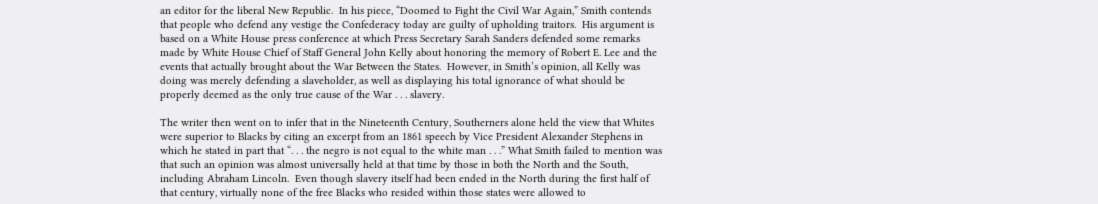an editor for the liberal New Republic.  In his piece, “Doomed to Fight the Civil War Again,” Smith contends that people who defend any vestige the Confederacy today are guilty of upholding traitors.  His argument is based on a White House press conference at which Press Secretary Sarah Sanders defended some remarks made by White House Chief of Staff General John Kelly about honoring the memory of Robert E. Lee and the events that actually brought about the War Between the States.  However, in Smith’s opinion, all Kelly was doing was merely defending a slaveholder, as well as displaying his total ignorance of what should be properly deemed as the only true cause of the War . . . slavery.

The writer then went on to infer that in the Nineteenth Century, Southerners alone held the view that Whites were superior to Blacks by citing an excerpt from an 1861 speech by Vice President Alexander Stephens in which he stated in part that “. . . the negro is not equal to the white man . . .” What Smith failed to mention was that such an opinion was almost universally held at that time by those in both the North and the South, including Abraham Lincoln.  Even though slavery itself had been ended in the North during the first half of that century, virtually none of the free Blacks who resided within those states were allowed to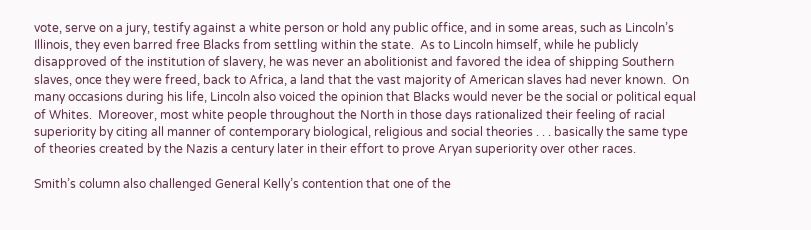vote, serve on a jury, testify against a white person or hold any public office, and in some areas, such as Lincoln’s Illinois, they even barred free Blacks from settling within the state.  As to Lincoln himself, while he publicly disapproved of the institution of slavery, he was never an abolitionist and favored the idea of shipping Southern slaves, once they were freed, back to Africa, a land that the vast majority of American slaves had never known.  On many occasions during his life, Lincoln also voiced the opinion that Blacks would never be the social or political equal of Whites.  Moreover, most white people throughout the North in those days rationalized their feeling of racial superiority by citing all manner of contemporary biological, religious and social theories . . . basically the same type of theories created by the Nazis a century later in their effort to prove Aryan superiority over other races.

Smith’s column also challenged General Kelly’s contention that one of the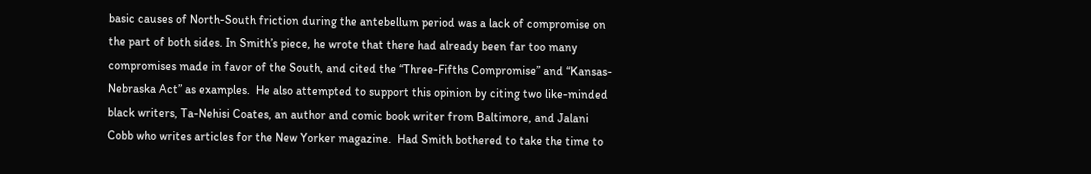basic causes of North-South friction during the antebellum period was a lack of compromise on the part of both sides. In Smith’s piece, he wrote that there had already been far too many compromises made in favor of the South, and cited the “Three-Fifths Compromise” and “Kansas-Nebraska Act” as examples.  He also attempted to support this opinion by citing two like-minded black writers, Ta-Nehisi Coates, an author and comic book writer from Baltimore, and Jalani Cobb who writes articles for the New Yorker magazine.  Had Smith bothered to take the time to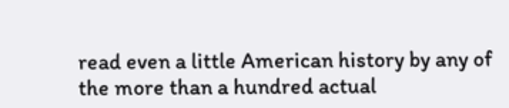read even a little American history by any of the more than a hundred actual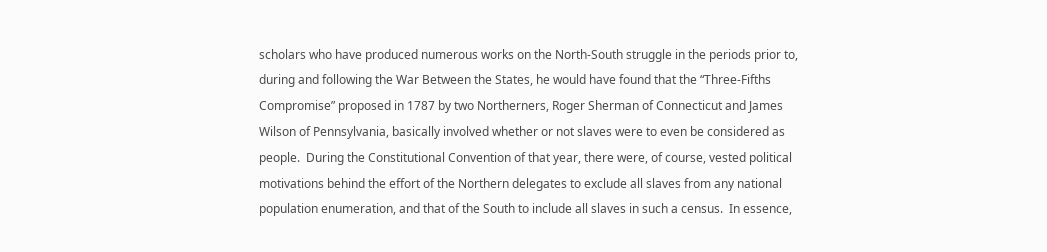scholars who have produced numerous works on the North-South struggle in the periods prior to, during and following the War Between the States, he would have found that the “Three-Fifths Compromise” proposed in 1787 by two Northerners, Roger Sherman of Connecticut and James Wilson of Pennsylvania, basically involved whether or not slaves were to even be considered as people.  During the Constitutional Convention of that year, there were, of course, vested political motivations behind the effort of the Northern delegates to exclude all slaves from any national population enumeration, and that of the South to include all slaves in such a census.  In essence,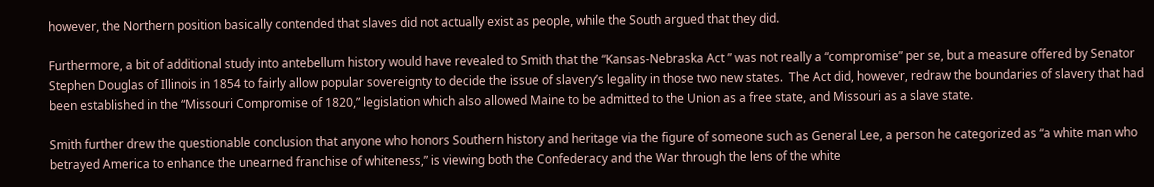however, the Northern position basically contended that slaves did not actually exist as people, while the South argued that they did.

Furthermore, a bit of additional study into antebellum history would have revealed to Smith that the “Kansas-Nebraska Act ” was not really a “compromise” per se, but a measure offered by Senator Stephen Douglas of Illinois in 1854 to fairly allow popular sovereignty to decide the issue of slavery’s legality in those two new states.  The Act did, however, redraw the boundaries of slavery that had been established in the “Missouri Compromise of 1820,” legislation which also allowed Maine to be admitted to the Union as a free state, and Missouri as a slave state.

Smith further drew the questionable conclusion that anyone who honors Southern history and heritage via the figure of someone such as General Lee, a person he categorized as “a white man who betrayed America to enhance the unearned franchise of whiteness,” is viewing both the Confederacy and the War through the lens of the white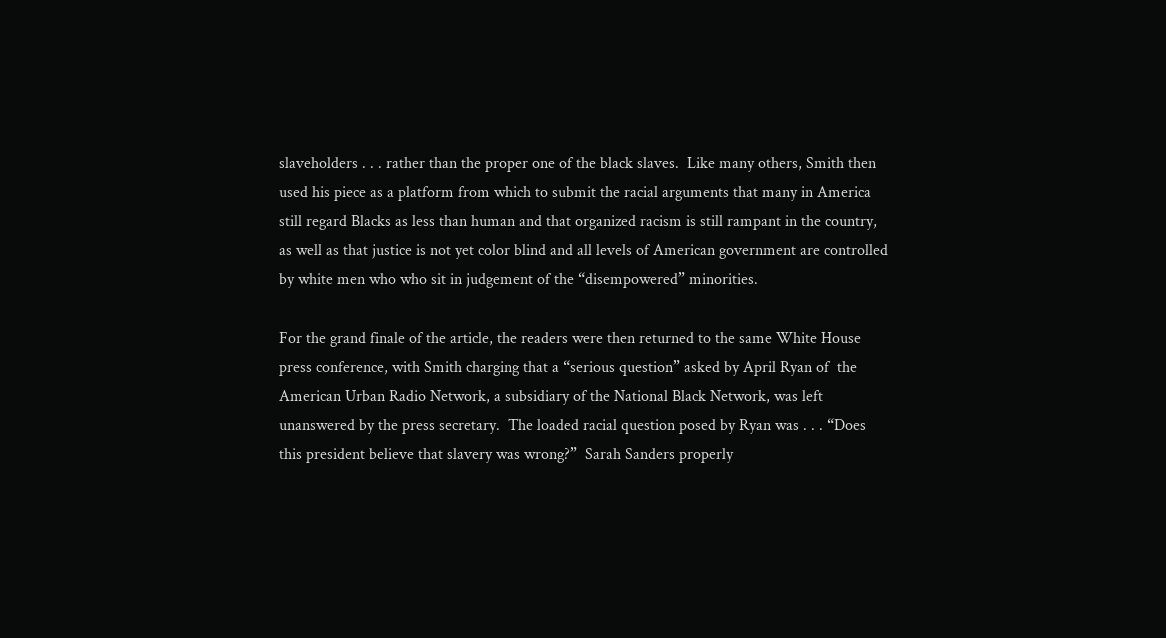slaveholders . . . rather than the proper one of the black slaves.  Like many others, Smith then used his piece as a platform from which to submit the racial arguments that many in America still regard Blacks as less than human and that organized racism is still rampant in the country, as well as that justice is not yet color blind and all levels of American government are controlled by white men who who sit in judgement of the “disempowered” minorities.

For the grand finale of the article, the readers were then returned to the same White House press conference, with Smith charging that a “serious question” asked by April Ryan of  the American Urban Radio Network, a subsidiary of the National Black Network, was left unanswered by the press secretary.  The loaded racial question posed by Ryan was . . . “Does this president believe that slavery was wrong?”  Sarah Sanders properly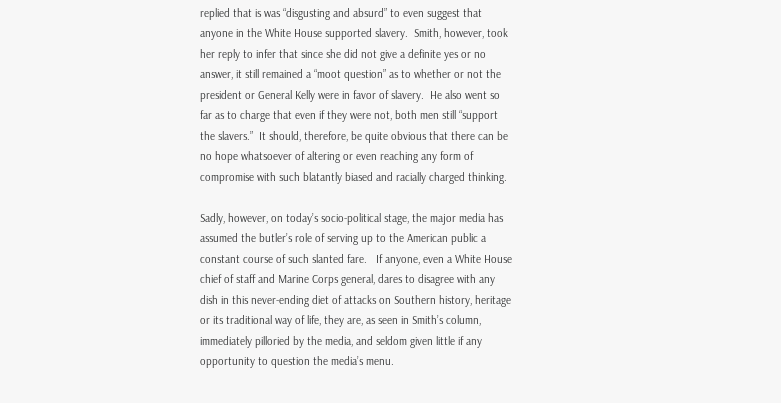replied that is was “disgusting and absurd” to even suggest that anyone in the White House supported slavery.  Smith, however, took her reply to infer that since she did not give a definite yes or no answer, it still remained a “moot question” as to whether or not the president or General Kelly were in favor of slavery.  He also went so far as to charge that even if they were not, both men still “support the slavers.”  It should, therefore, be quite obvious that there can be no hope whatsoever of altering or even reaching any form of compromise with such blatantly biased and racially charged thinking.

Sadly, however, on today’s socio-political stage, the major media has assumed the butler’s role of serving up to the American public a constant course of such slanted fare.   If anyone, even a White House chief of staff and Marine Corps general, dares to disagree with any dish in this never-ending diet of attacks on Southern history, heritage or its traditional way of life, they are, as seen in Smith’s column, immediately pilloried by the media, and seldom given little if any opportunity to question the media’s menu.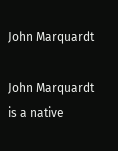John Marquardt

John Marquardt is a native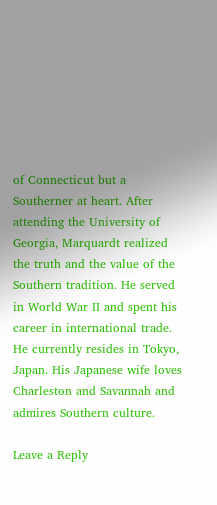of Connecticut but a Southerner at heart. After attending the University of Georgia, Marquardt realized the truth and the value of the Southern tradition. He served in World War II and spent his career in international trade. He currently resides in Tokyo, Japan. His Japanese wife loves Charleston and Savannah and admires Southern culture.

Leave a Reply